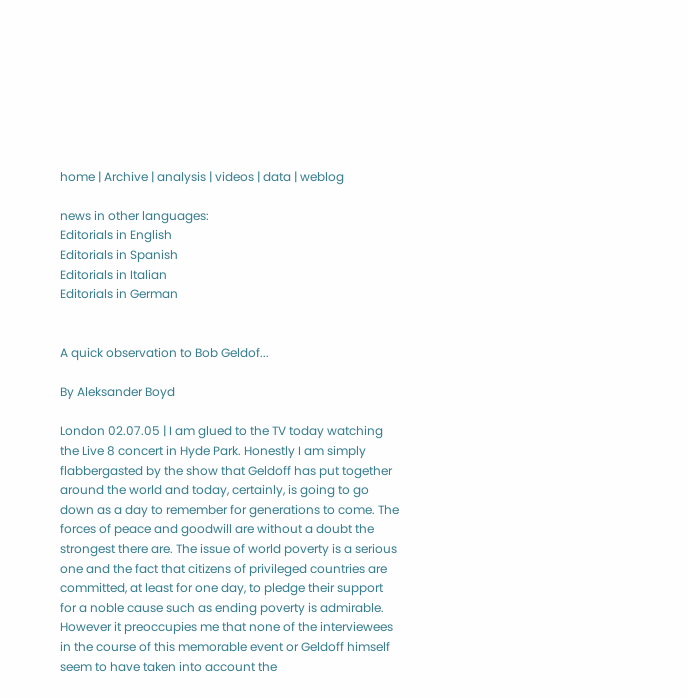home | Archive | analysis | videos | data | weblog

news in other languages:
Editorials in English
Editorials in Spanish
Editorials in Italian
Editorials in German


A quick observation to Bob Geldof...

By Aleksander Boyd

London 02.07.05 | I am glued to the TV today watching the Live 8 concert in Hyde Park. Honestly I am simply flabbergasted by the show that Geldoff has put together around the world and today, certainly, is going to go down as a day to remember for generations to come. The forces of peace and goodwill are without a doubt the strongest there are. The issue of world poverty is a serious one and the fact that citizens of privileged countries are committed, at least for one day, to pledge their support for a noble cause such as ending poverty is admirable. However it preoccupies me that none of the interviewees in the course of this memorable event or Geldoff himself seem to have taken into account the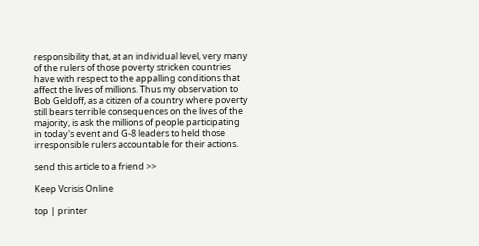responsibility that, at an individual level, very many of the rulers of those poverty stricken countries have with respect to the appalling conditions that affect the lives of millions. Thus my observation to Bob Geldoff, as a citizen of a country where poverty still bears terrible consequences on the lives of the majority, is ask the millions of people participating in today's event and G-8 leaders to held those irresponsible rulers accountable for their actions.

send this article to a friend >>

Keep Vcrisis Online

top | printer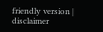friendly version | disclaimer